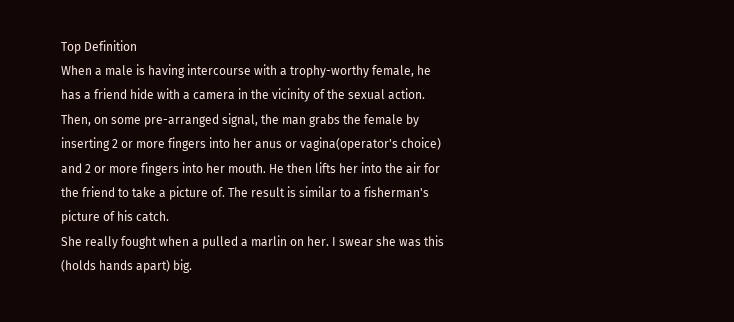Top Definition
When a male is having intercourse with a trophy-worthy female, he has a friend hide with a camera in the vicinity of the sexual action. Then, on some pre-arranged signal, the man grabs the female by inserting 2 or more fingers into her anus or vagina(operator's choice) and 2 or more fingers into her mouth. He then lifts her into the air for the friend to take a picture of. The result is similar to a fisherman's picture of his catch.
She really fought when a pulled a marlin on her. I swear she was this (holds hands apart) big.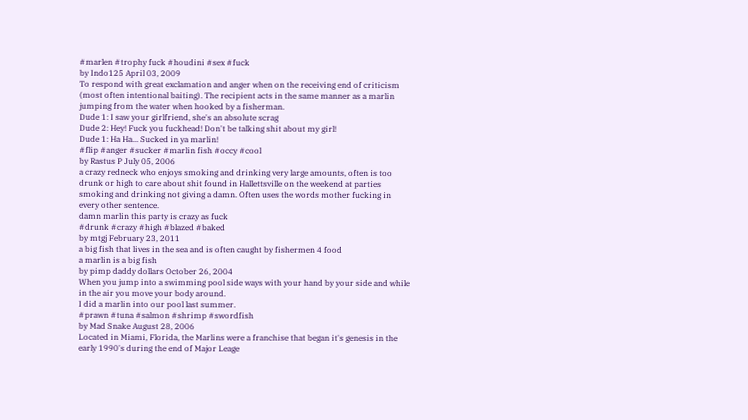#marlen #trophy fuck #houdini #sex #fuck
by Indo125 April 03, 2009
To respond with great exclamation and anger when on the receiving end of criticism (most often intentional baiting). The recipient acts in the same manner as a marlin jumping from the water when hooked by a fisherman.
Dude 1: I saw your girlfriend, she's an absolute scrag
Dude 2: Hey! Fuck you fuckhead! Don't be talking shit about my girl!
Dude 1: Ha Ha... Sucked in ya marlin!
#flip #anger #sucker #marlin fish #occy #cool
by Rastus P July 05, 2006
a crazy redneck who enjoys smoking and drinking very large amounts, often is too drunk or high to care about shit found in Hallettsville on the weekend at parties smoking and drinking not giving a damn. Often uses the words mother fucking in every other sentence.
damn marlin this party is crazy as fuck
#drunk #crazy #high #blazed #baked
by mtgj February 23, 2011
a big fish that lives in the sea and is often caught by fishermen 4 food
a marlin is a big fish
by pimp daddy dollars October 26, 2004
When you jump into a swimming pool side ways with your hand by your side and while in the air you move your body around.
I did a marlin into our pool last summer.
#prawn #tuna #salmon #shrimp #swordfish
by Mad Snake August 28, 2006
Located in Miami, Florida, the Marlins were a franchise that began it's genesis in the early 1990's during the end of Major Leage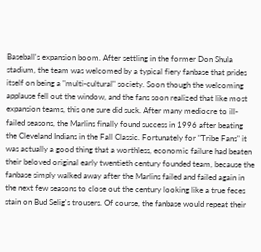Baseball's expansion boom. After settling in the former Don Shula stadium, the team was welcomed by a typical fiery fanbase that prides itself on being a "multi-cultural" society. Soon though the welcoming applause fell out the window, and the fans soon realized that like most expansion teams, this one sure did suck. After many mediocre to ill-failed seasons, the Marlins finally found success in 1996 after beating the Cleveland Indians in the Fall Classic. Fortunately for "Tribe Fans" it was actually a good thing that a worthless, economic failure had beaten their beloved original early twentieth century founded team, because the fanbase simply walked away after the Marlins failed and failed again in the next few seasons to close out the century looking like a true feces stain on Bud Selig's trousers. Of course, the fanbase would repeat their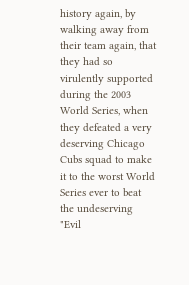history again, by walking away from their team again, that they had so virulently supported during the 2003 World Series, when they defeated a very deserving Chicago Cubs squad to make it to the worst World Series ever to beat the undeserving "Evil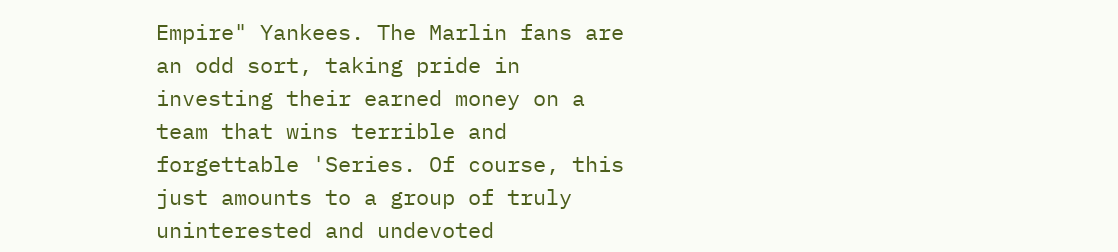Empire" Yankees. The Marlin fans are an odd sort, taking pride in investing their earned money on a team that wins terrible and forgettable 'Series. Of course, this just amounts to a group of truly uninterested and undevoted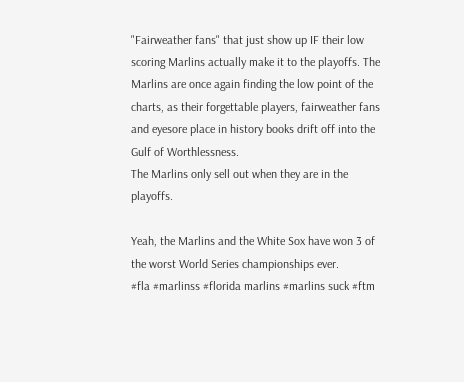"Fairweather fans" that just show up IF their low scoring Marlins actually make it to the playoffs. The Marlins are once again finding the low point of the charts, as their forgettable players, fairweather fans and eyesore place in history books drift off into the Gulf of Worthlessness.
The Marlins only sell out when they are in the playoffs.

Yeah, the Marlins and the White Sox have won 3 of the worst World Series championships ever.
#fla #marlinss #florida marlins #marlins suck #ftm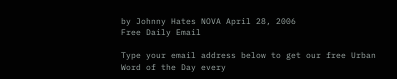by Johnny Hates NOVA April 28, 2006
Free Daily Email

Type your email address below to get our free Urban Word of the Day every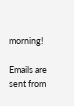morning!

Emails are sent from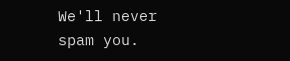We'll never spam you.